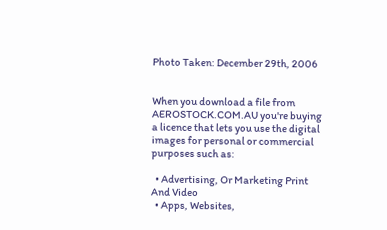Photo Taken: December 29th, 2006


When you download a file from AEROSTOCK.COM.AU you're buying a licence that lets you use the digital images for personal or commercial purposes such as:

  • Advertising, Or Marketing Print And Video
  • Apps, Websites,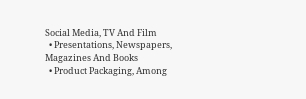Social Media, TV And Film
  • Presentations, Newspapers, Magazines And Books
  • Product Packaging, Among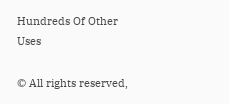Hundreds Of Other Uses

© All rights reserved,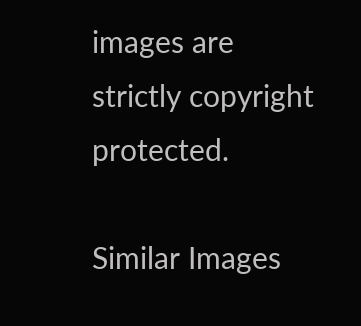images are strictly copyright protected.

Similar Images